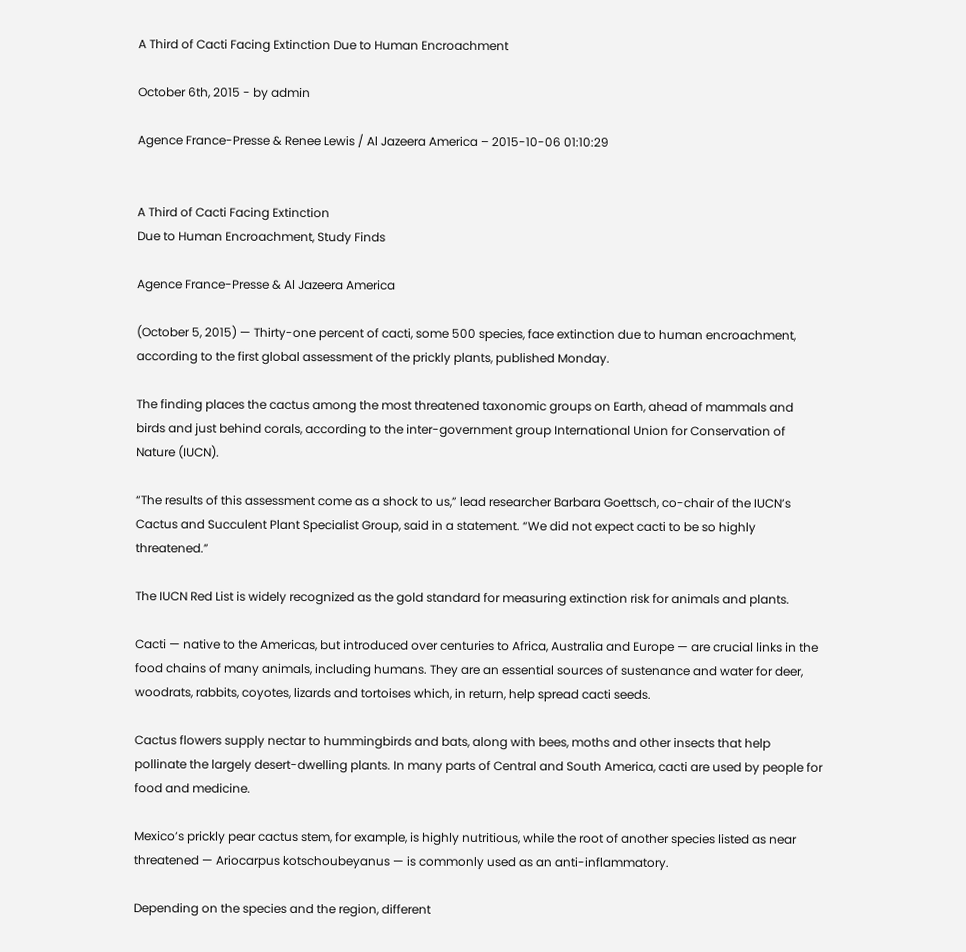A Third of Cacti Facing Extinction Due to Human Encroachment

October 6th, 2015 - by admin

Agence France-Presse & Renee Lewis / Al Jazeera America – 2015-10-06 01:10:29


A Third of Cacti Facing Extinction
Due to Human Encroachment, Study Finds

Agence France-Presse & Al Jazeera America

(October 5, 2015) — Thirty-one percent of cacti, some 500 species, face extinction due to human encroachment, according to the first global assessment of the prickly plants, published Monday.

The finding places the cactus among the most threatened taxonomic groups on Earth, ahead of mammals and birds and just behind corals, according to the inter-government group International Union for Conservation of Nature (IUCN).

“The results of this assessment come as a shock to us,” lead researcher Barbara Goettsch, co-chair of the IUCN’s Cactus and Succulent Plant Specialist Group, said in a statement. “We did not expect cacti to be so highly threatened.”

The IUCN Red List is widely recognized as the gold standard for measuring extinction risk for animals and plants.

Cacti — native to the Americas, but introduced over centuries to Africa, Australia and Europe — are crucial links in the food chains of many animals, including humans. They are an essential sources of sustenance and water for deer, woodrats, rabbits, coyotes, lizards and tortoises which, in return, help spread cacti seeds.

Cactus flowers supply nectar to hummingbirds and bats, along with bees, moths and other insects that help pollinate the largely desert-dwelling plants. In many parts of Central and South America, cacti are used by people for food and medicine.

Mexico’s prickly pear cactus stem, for example, is highly nutritious, while the root of another species listed as near threatened — Ariocarpus kotschoubeyanus — is commonly used as an anti-inflammatory.

Depending on the species and the region, different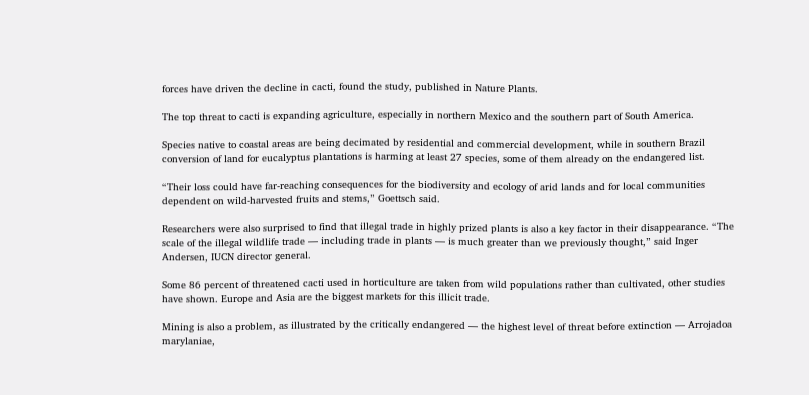forces have driven the decline in cacti, found the study, published in Nature Plants.

The top threat to cacti is expanding agriculture, especially in northern Mexico and the southern part of South America.

Species native to coastal areas are being decimated by residential and commercial development, while in southern Brazil conversion of land for eucalyptus plantations is harming at least 27 species, some of them already on the endangered list.

“Their loss could have far-reaching consequences for the biodiversity and ecology of arid lands and for local communities dependent on wild-harvested fruits and stems,” Goettsch said.

Researchers were also surprised to find that illegal trade in highly prized plants is also a key factor in their disappearance. “The scale of the illegal wildlife trade — including trade in plants — is much greater than we previously thought,” said Inger Andersen, IUCN director general.

Some 86 percent of threatened cacti used in horticulture are taken from wild populations rather than cultivated, other studies have shown. Europe and Asia are the biggest markets for this illicit trade.

Mining is also a problem, as illustrated by the critically endangered — the highest level of threat before extinction — Arrojadoa marylaniae,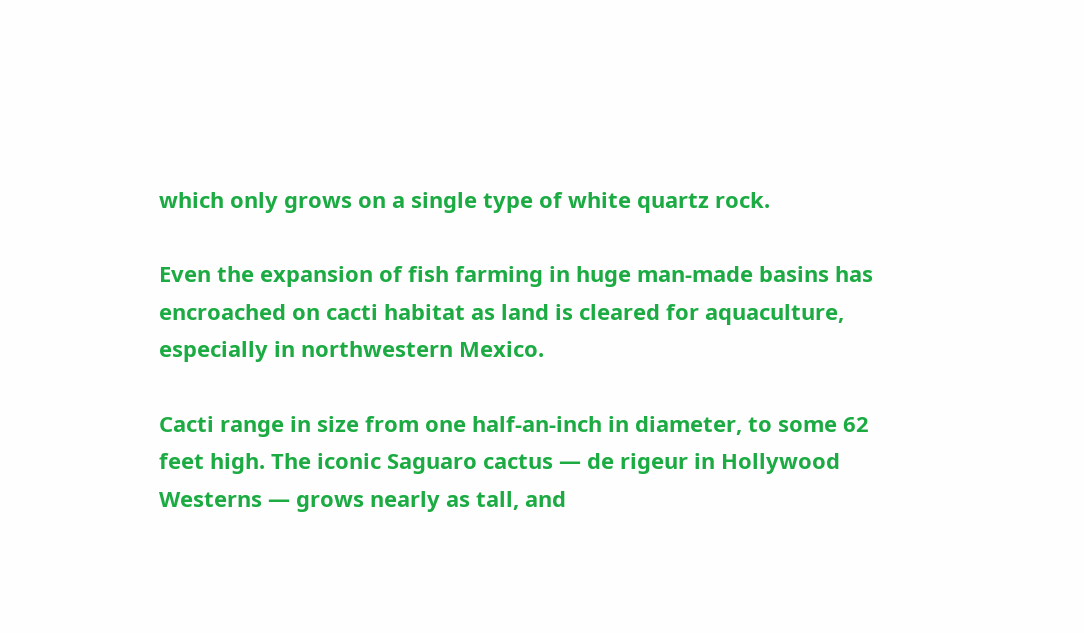which only grows on a single type of white quartz rock.

Even the expansion of fish farming in huge man-made basins has encroached on cacti habitat as land is cleared for aquaculture, especially in northwestern Mexico.

Cacti range in size from one half-an-inch in diameter, to some 62 feet high. The iconic Saguaro cactus — de rigeur in Hollywood Westerns — grows nearly as tall, and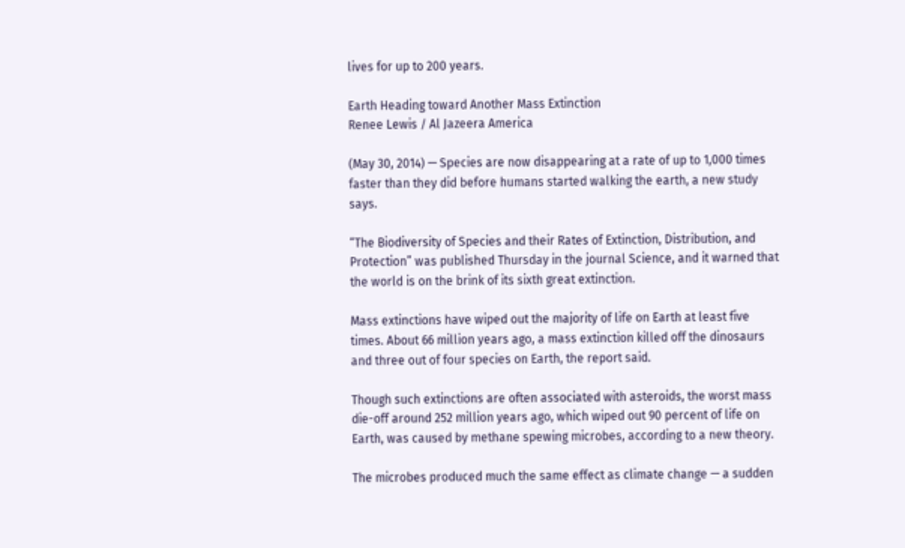lives for up to 200 years.

Earth Heading toward Another Mass Extinction
Renee Lewis / Al Jazeera America

(May 30, 2014) — Species are now disappearing at a rate of up to 1,000 times faster than they did before humans started walking the earth, a new study says.

“The Biodiversity of Species and their Rates of Extinction, Distribution, and Protection” was published Thursday in the journal Science, and it warned that the world is on the brink of its sixth great extinction.

Mass extinctions have wiped out the majority of life on Earth at least five times. About 66 million years ago, a mass extinction killed off the dinosaurs and three out of four species on Earth, the report said.

Though such extinctions are often associated with asteroids, the worst mass die-off around 252 million years ago, which wiped out 90 percent of life on Earth, was caused by methane spewing microbes, according to a new theory.

The microbes produced much the same effect as climate change — a sudden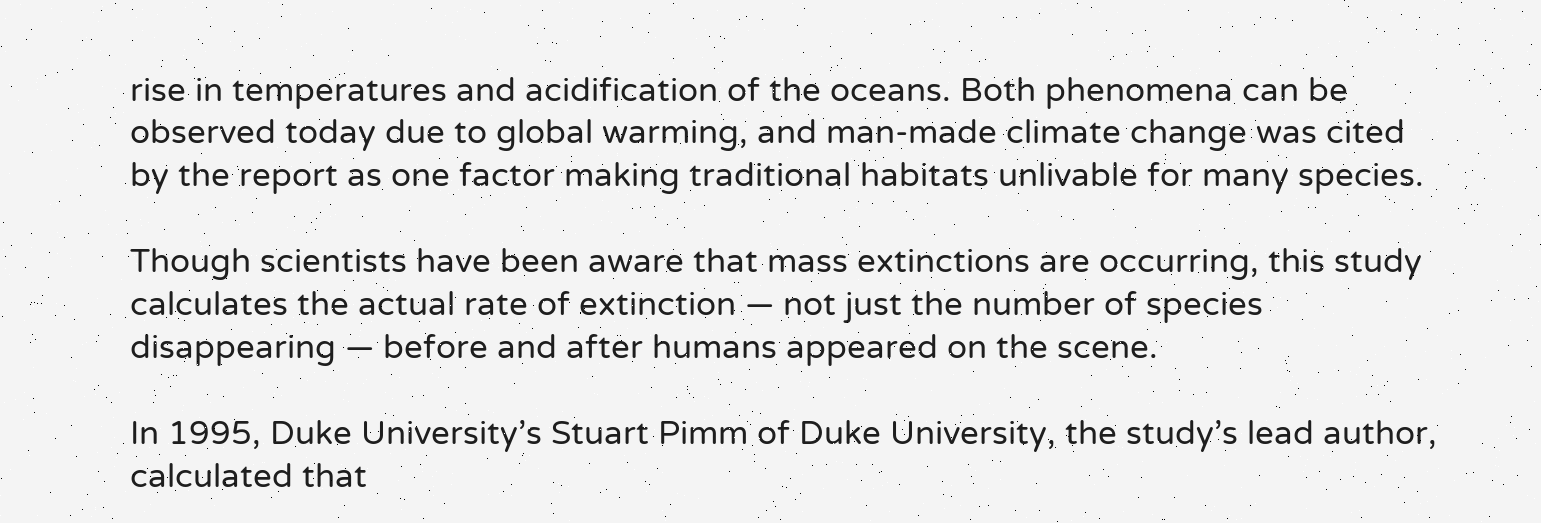rise in temperatures and acidification of the oceans. Both phenomena can be observed today due to global warming, and man-made climate change was cited by the report as one factor making traditional habitats unlivable for many species.

Though scientists have been aware that mass extinctions are occurring, this study calculates the actual rate of extinction — not just the number of species disappearing — before and after humans appeared on the scene.

In 1995, Duke University’s Stuart Pimm of Duke University, the study’s lead author, calculated that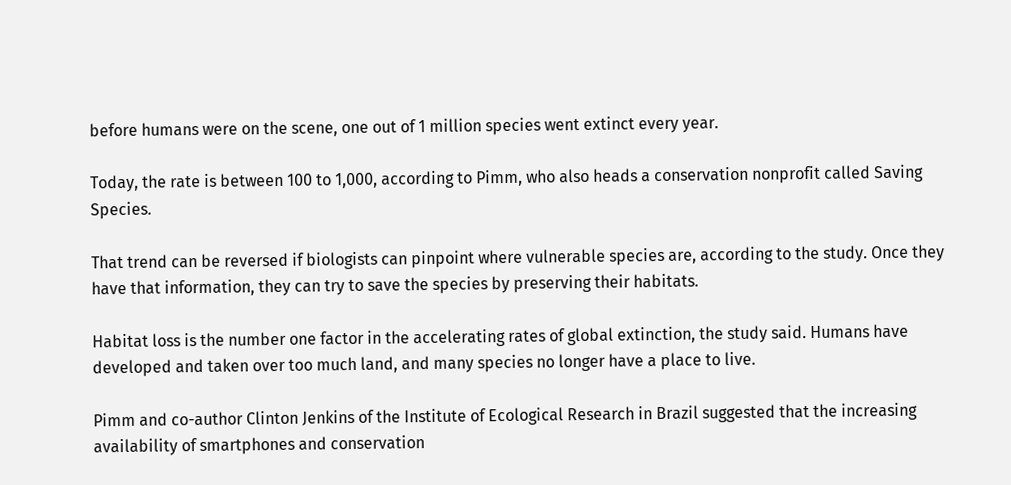before humans were on the scene, one out of 1 million species went extinct every year.

Today, the rate is between 100 to 1,000, according to Pimm, who also heads a conservation nonprofit called Saving Species.

That trend can be reversed if biologists can pinpoint where vulnerable species are, according to the study. Once they have that information, they can try to save the species by preserving their habitats.

Habitat loss is the number one factor in the accelerating rates of global extinction, the study said. Humans have developed and taken over too much land, and many species no longer have a place to live.

Pimm and co-author Clinton Jenkins of the Institute of Ecological Research in Brazil suggested that the increasing availability of smartphones and conservation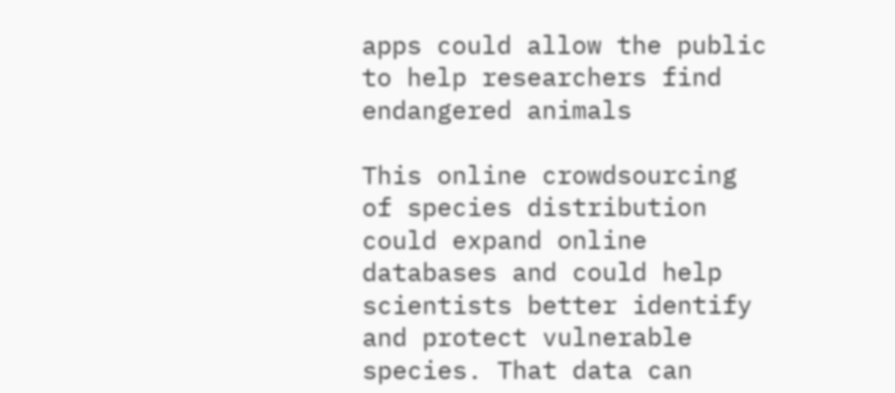apps could allow the public to help researchers find endangered animals

This online crowdsourcing of species distribution could expand online databases and could help scientists better identify and protect vulnerable species. That data can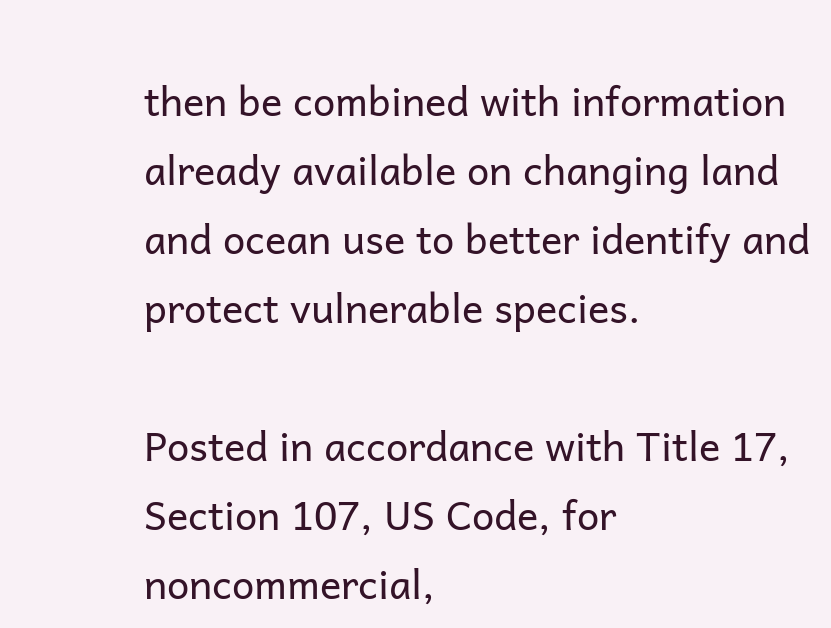then be combined with information already available on changing land and ocean use to better identify and protect vulnerable species.

Posted in accordance with Title 17, Section 107, US Code, for noncommercial,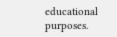educational purposes.